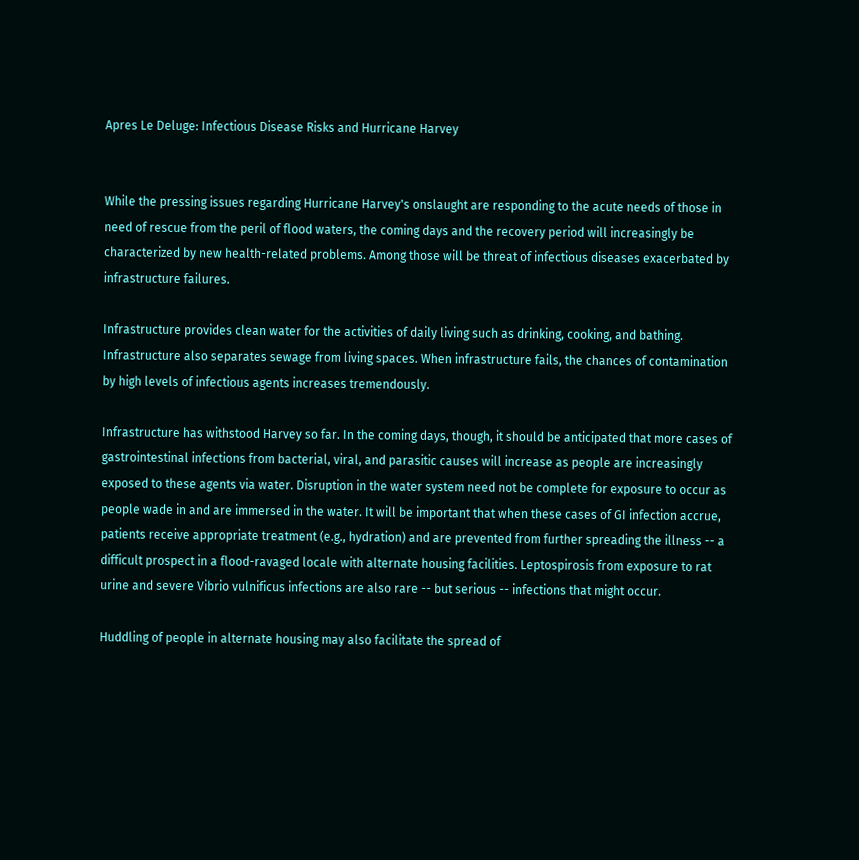Apres Le Deluge: Infectious Disease Risks and Hurricane Harvey


While the pressing issues regarding Hurricane Harvey's onslaught are responding to the acute needs of those in need of rescue from the peril of flood waters, the coming days and the recovery period will increasingly be characterized by new health-related problems. Among those will be threat of infectious diseases exacerbated by infrastructure failures.

Infrastructure provides clean water for the activities of daily living such as drinking, cooking, and bathing. Infrastructure also separates sewage from living spaces. When infrastructure fails, the chances of contamination by high levels of infectious agents increases tremendously.

Infrastructure has withstood Harvey so far. In the coming days, though, it should be anticipated that more cases of gastrointestinal infections from bacterial, viral, and parasitic causes will increase as people are increasingly exposed to these agents via water. Disruption in the water system need not be complete for exposure to occur as people wade in and are immersed in the water. It will be important that when these cases of GI infection accrue, patients receive appropriate treatment (e.g., hydration) and are prevented from further spreading the illness -- a difficult prospect in a flood-ravaged locale with alternate housing facilities. Leptospirosis from exposure to rat urine and severe Vibrio vulnificus infections are also rare -- but serious -- infections that might occur.

Huddling of people in alternate housing may also facilitate the spread of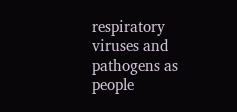respiratory viruses and pathogens as people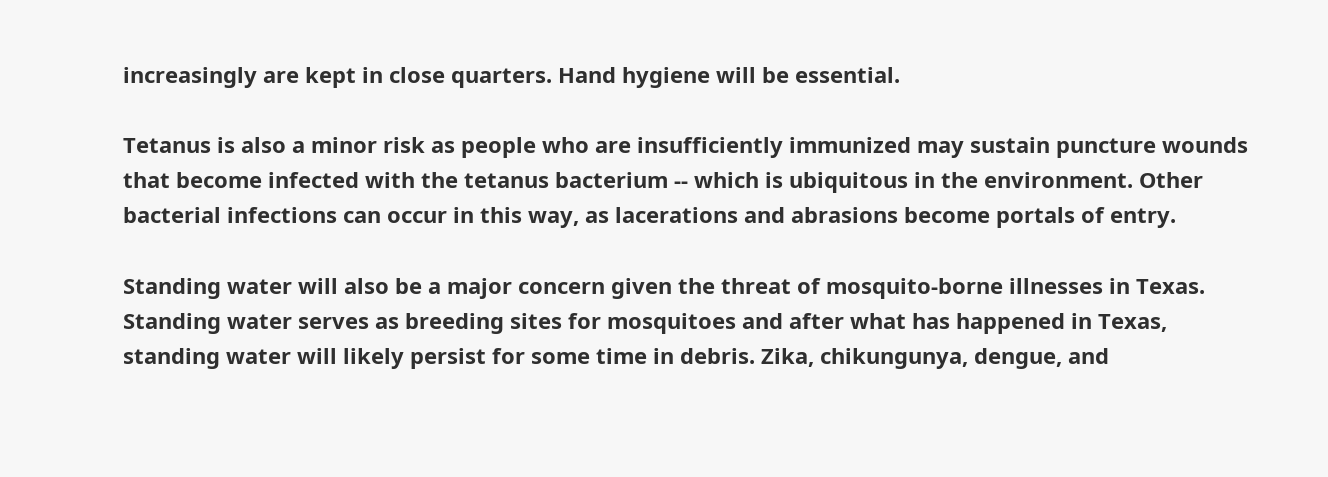increasingly are kept in close quarters. Hand hygiene will be essential.

Tetanus is also a minor risk as people who are insufficiently immunized may sustain puncture wounds that become infected with the tetanus bacterium -- which is ubiquitous in the environment. Other bacterial infections can occur in this way, as lacerations and abrasions become portals of entry.

Standing water will also be a major concern given the threat of mosquito-borne illnesses in Texas. Standing water serves as breeding sites for mosquitoes and after what has happened in Texas, standing water will likely persist for some time in debris. Zika, chikungunya, dengue, and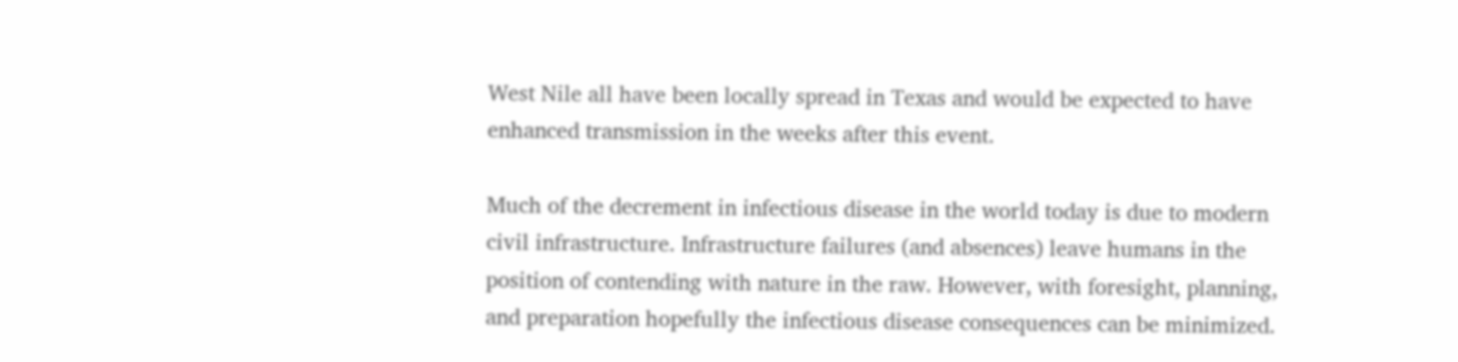West Nile all have been locally spread in Texas and would be expected to have enhanced transmission in the weeks after this event.

Much of the decrement in infectious disease in the world today is due to modern civil infrastructure. Infrastructure failures (and absences) leave humans in the position of contending with nature in the raw. However, with foresight, planning, and preparation hopefully the infectious disease consequences can be minimized.